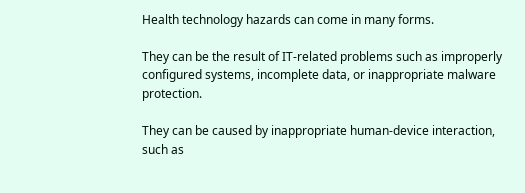Health technology hazards can come in many forms.

They can be the result of IT-related problems such as improperly configured systems, incomplete data, or inappropriate malware protection.

They can be caused by inappropriate human-device interaction, such as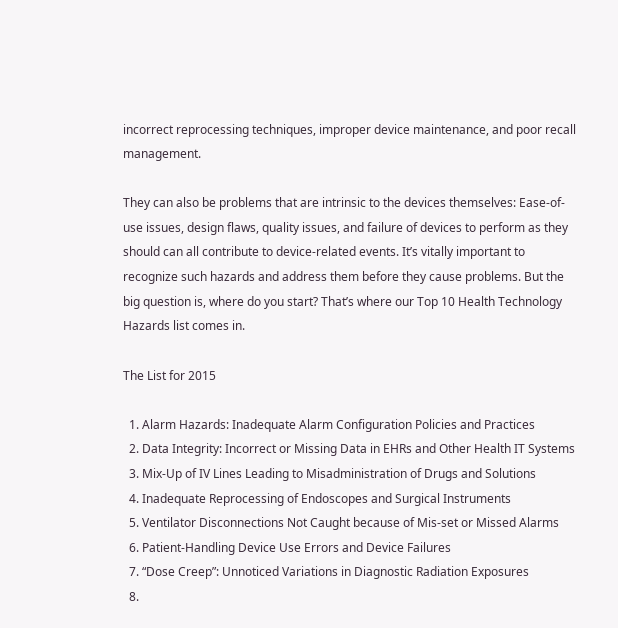incorrect reprocessing techniques, improper device maintenance, and poor recall management.

They can also be problems that are intrinsic to the devices themselves: Ease-of-use issues, design flaws, quality issues, and failure of devices to perform as they should can all contribute to device-related events. It’s vitally important to recognize such hazards and address them before they cause problems. But the big question is, where do you start? That’s where our Top 10 Health Technology Hazards list comes in.

The List for 2015

  1. Alarm Hazards: Inadequate Alarm Configuration Policies and Practices
  2. Data Integrity: Incorrect or Missing Data in EHRs and Other Health IT Systems
  3. Mix-Up of IV Lines Leading to Misadministration of Drugs and Solutions
  4. Inadequate Reprocessing of Endoscopes and Surgical Instruments
  5. Ventilator Disconnections Not Caught because of Mis-set or Missed Alarms
  6. Patient-Handling Device Use Errors and Device Failures
  7. “Dose Creep”: Unnoticed Variations in Diagnostic Radiation Exposures
  8.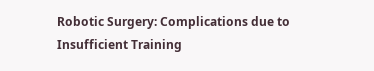Robotic Surgery: Complications due to Insufficient Training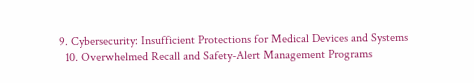9. Cybersecurity: Insufficient Protections for Medical Devices and Systems
  10. Overwhelmed Recall and Safety-Alert Management Programs